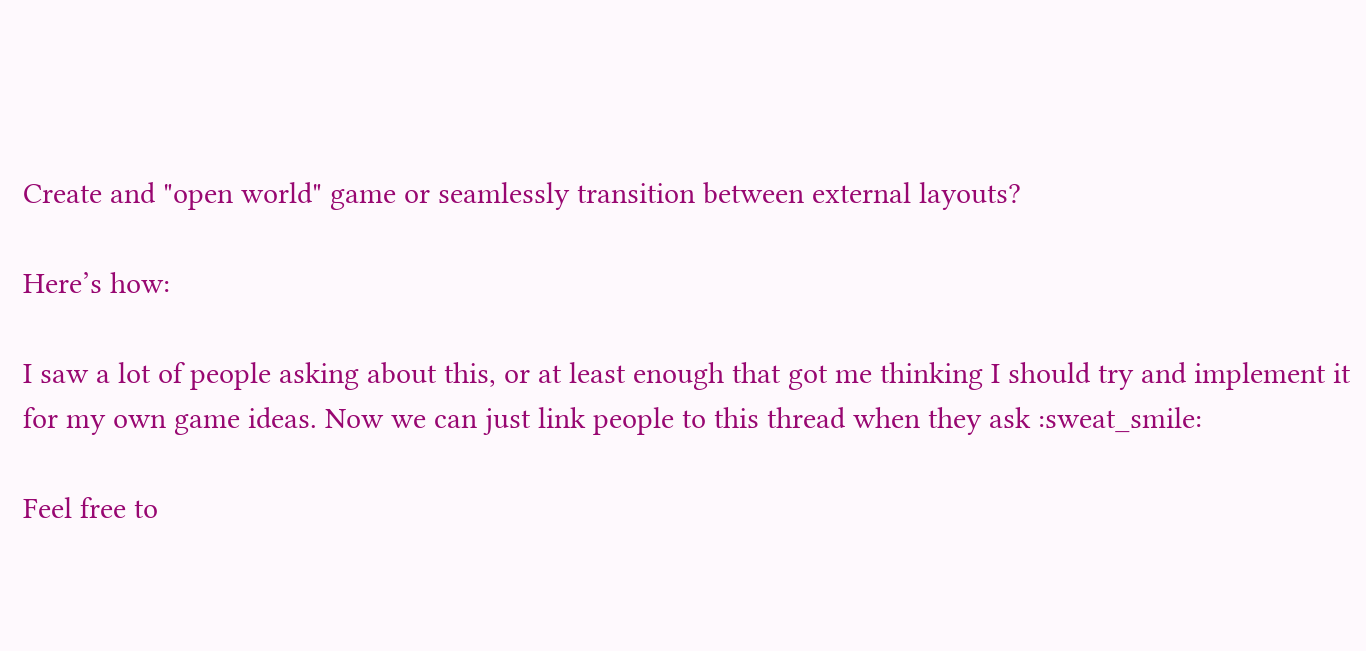Create and "open world" game or seamlessly transition between external layouts?

Here’s how:

I saw a lot of people asking about this, or at least enough that got me thinking I should try and implement it for my own game ideas. Now we can just link people to this thread when they ask :sweat_smile:

Feel free to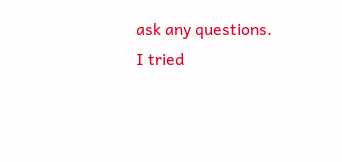ask any questions.
I tried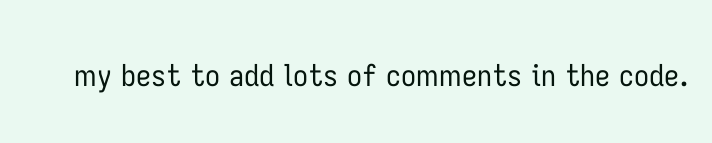my best to add lots of comments in the code.